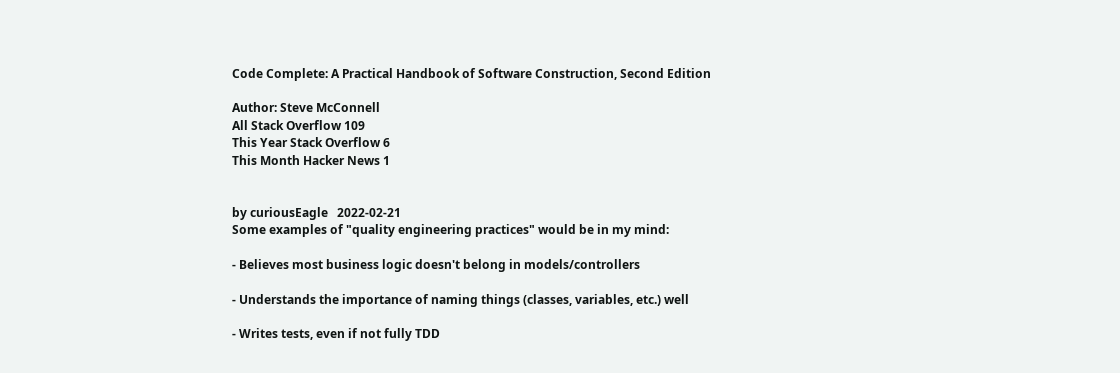Code Complete: A Practical Handbook of Software Construction, Second Edition

Author: Steve McConnell
All Stack Overflow 109
This Year Stack Overflow 6
This Month Hacker News 1


by curiousEagle   2022-02-21
Some examples of "quality engineering practices" would be in my mind:

- Believes most business logic doesn't belong in models/controllers

- Understands the importance of naming things (classes, variables, etc.) well

- Writes tests, even if not fully TDD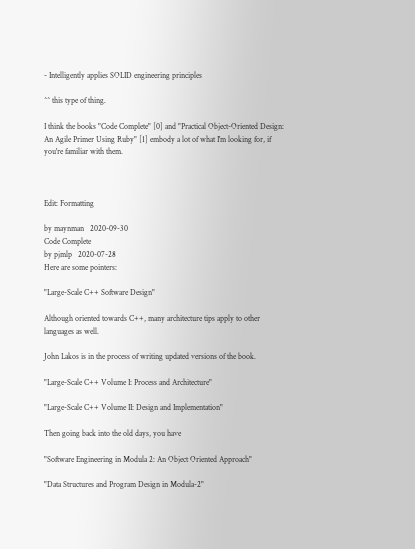- Intelligently applies SOLID engineering principles

^^ this type of thing.

I think the books "Code Complete" [0] and "Practical Object-Oriented Design: An Agile Primer Using Ruby" [1] embody a lot of what I'm looking for, if you're familiar with them.



Edit: Formatting

by maynman   2020-09-30
Code Complete
by pjmlp   2020-07-28
Here are some pointers:

"Large-Scale C++ Software Design"

Although oriented towards C++, many architecture tips apply to other languages as well.

John Lakos is in the process of writing updated versions of the book.

"Large-Scale C++ Volume I: Process and Architecture"

"Large-Scale C++ Volume II: Design and Implementation"

Then going back into the old days, you have

"Software Engineering in Modula 2: An Object Oriented Approach"

"Data Structures and Program Design in Modula-2"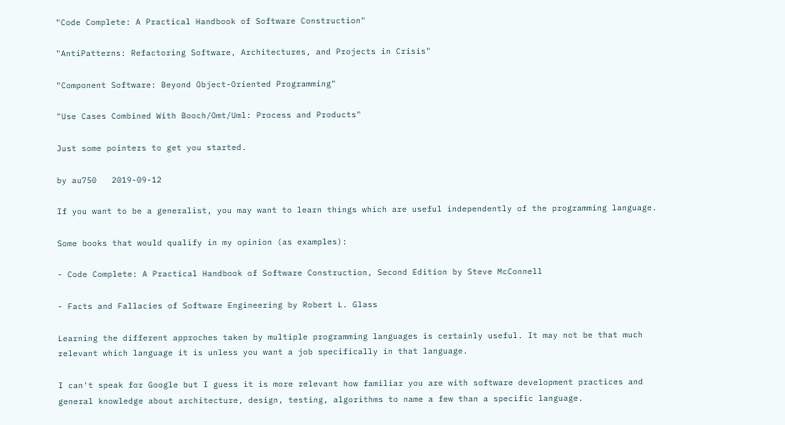"Code Complete: A Practical Handbook of Software Construction"

"AntiPatterns: Refactoring Software, Architectures, and Projects in Crisis"

"Component Software: Beyond Object-Oriented Programming"

"Use Cases Combined With Booch/Omt/Uml: Process and Products"

Just some pointers to get you started.

by au750   2019-09-12

If you want to be a generalist, you may want to learn things which are useful independently of the programming language.

Some books that would qualify in my opinion (as examples):

- Code Complete: A Practical Handbook of Software Construction, Second Edition by Steve McConnell

- Facts and Fallacies of Software Engineering by Robert L. Glass

Learning the different approches taken by multiple programming languages is certainly useful. It may not be that much relevant which language it is unless you want a job specifically in that language.

I can't speak for Google but I guess it is more relevant how familiar you are with software development practices and general knowledge about architecture, design, testing, algorithms to name a few than a specific language.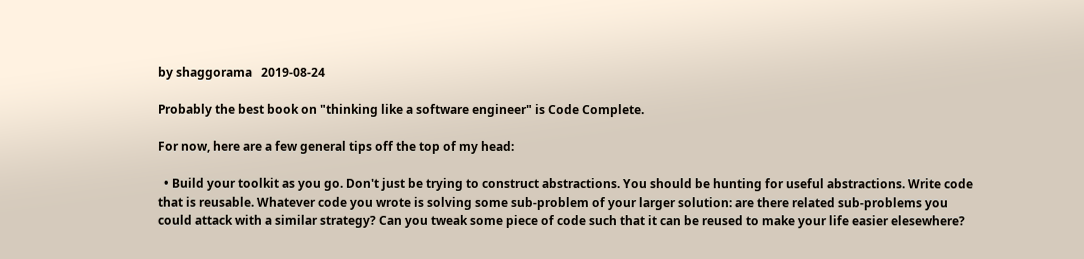by shaggorama   2019-08-24

Probably the best book on "thinking like a software engineer" is Code Complete.

For now, here are a few general tips off the top of my head:

  • Build your toolkit as you go. Don't just be trying to construct abstractions. You should be hunting for useful abstractions. Write code that is reusable. Whatever code you wrote is solving some sub-problem of your larger solution: are there related sub-problems you could attack with a similar strategy? Can you tweak some piece of code such that it can be reused to make your life easier elesewhere?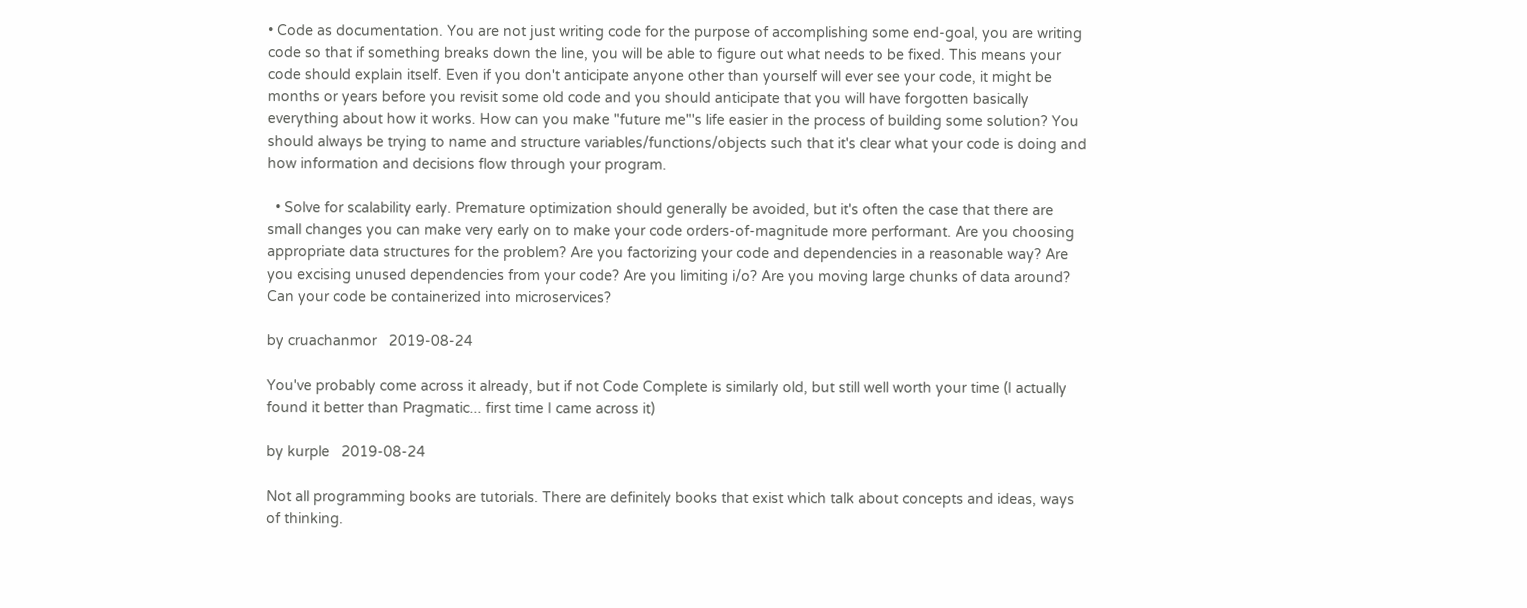• Code as documentation. You are not just writing code for the purpose of accomplishing some end-goal, you are writing code so that if something breaks down the line, you will be able to figure out what needs to be fixed. This means your code should explain itself. Even if you don't anticipate anyone other than yourself will ever see your code, it might be months or years before you revisit some old code and you should anticipate that you will have forgotten basically everything about how it works. How can you make "future me"'s life easier in the process of building some solution? You should always be trying to name and structure variables/functions/objects such that it's clear what your code is doing and how information and decisions flow through your program.

  • Solve for scalability early. Premature optimization should generally be avoided, but it's often the case that there are small changes you can make very early on to make your code orders-of-magnitude more performant. Are you choosing appropriate data structures for the problem? Are you factorizing your code and dependencies in a reasonable way? Are you excising unused dependencies from your code? Are you limiting i/o? Are you moving large chunks of data around? Can your code be containerized into microservices?

by cruachanmor   2019-08-24

You've probably come across it already, but if not Code Complete is similarly old, but still well worth your time (I actually found it better than Pragmatic... first time I came across it)

by kurple   2019-08-24

Not all programming books are tutorials. There are definitely books that exist which talk about concepts and ideas, ways of thinking.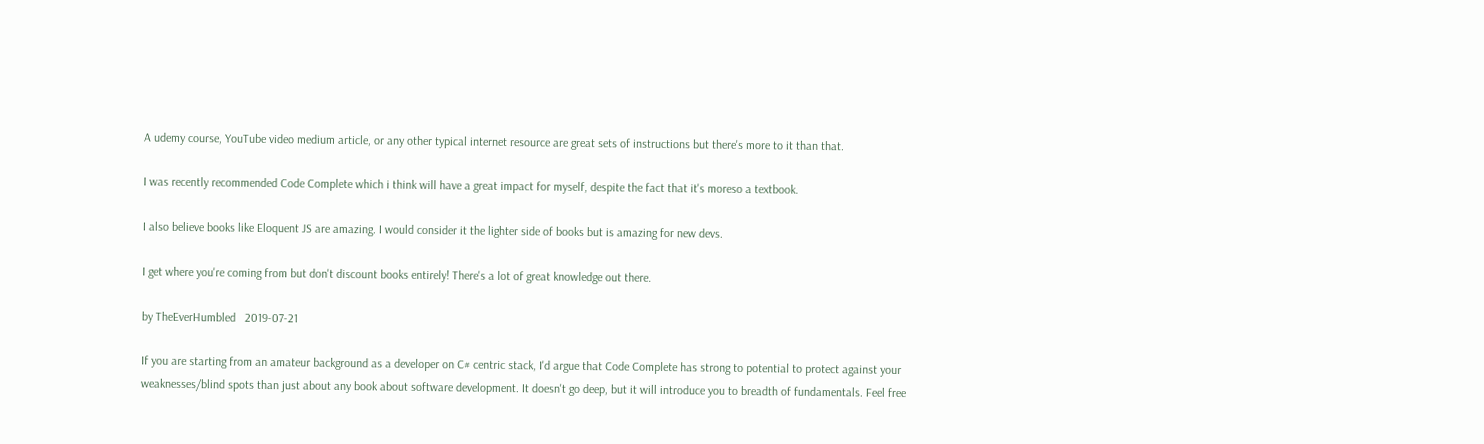A udemy course, YouTube video medium article, or any other typical internet resource are great sets of instructions but there's more to it than that.

I was recently recommended Code Complete which i think will have a great impact for myself, despite the fact that it's moreso a textbook.

I also believe books like Eloquent JS are amazing. I would consider it the lighter side of books but is amazing for new devs.

I get where you're coming from but don't discount books entirely! There's a lot of great knowledge out there.

by TheEverHumbled   2019-07-21

If you are starting from an amateur background as a developer on C# centric stack, I'd argue that Code Complete has strong to potential to protect against your weaknesses/blind spots than just about any book about software development. It doesn't go deep, but it will introduce you to breadth of fundamentals. Feel free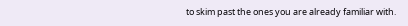to skim past the ones you are already familiar with.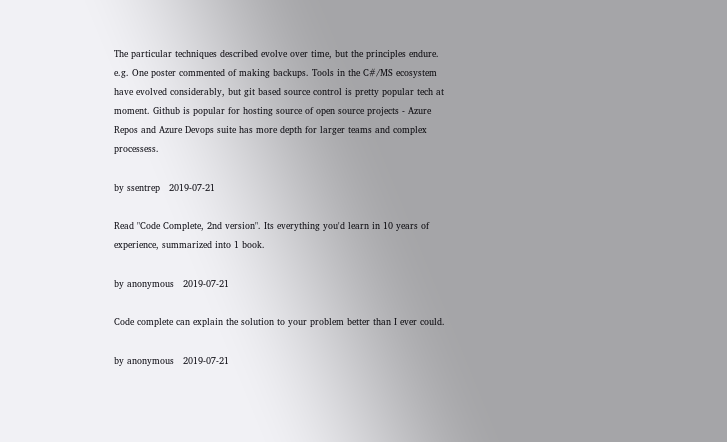The particular techniques described evolve over time, but the principles endure. e.g. One poster commented of making backups. Tools in the C#/MS ecosystem have evolved considerably, but git based source control is pretty popular tech at moment. Github is popular for hosting source of open source projects - Azure Repos and Azure Devops suite has more depth for larger teams and complex processess.

by ssentrep   2019-07-21

Read "Code Complete, 2nd version". Its everything you'd learn in 10 years of experience, summarized into 1 book.

by anonymous   2019-07-21

Code complete can explain the solution to your problem better than I ever could.

by anonymous   2019-07-21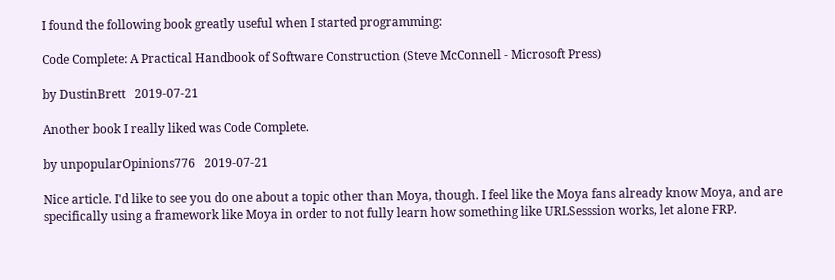I found the following book greatly useful when I started programming:

Code Complete: A Practical Handbook of Software Construction (Steve McConnell - Microsoft Press)

by DustinBrett   2019-07-21

Another book I really liked was Code Complete.

by unpopularOpinions776   2019-07-21

Nice article. I'd like to see you do one about a topic other than Moya, though. I feel like the Moya fans already know Moya, and are specifically using a framework like Moya in order to not fully learn how something like URLSesssion works, let alone FRP.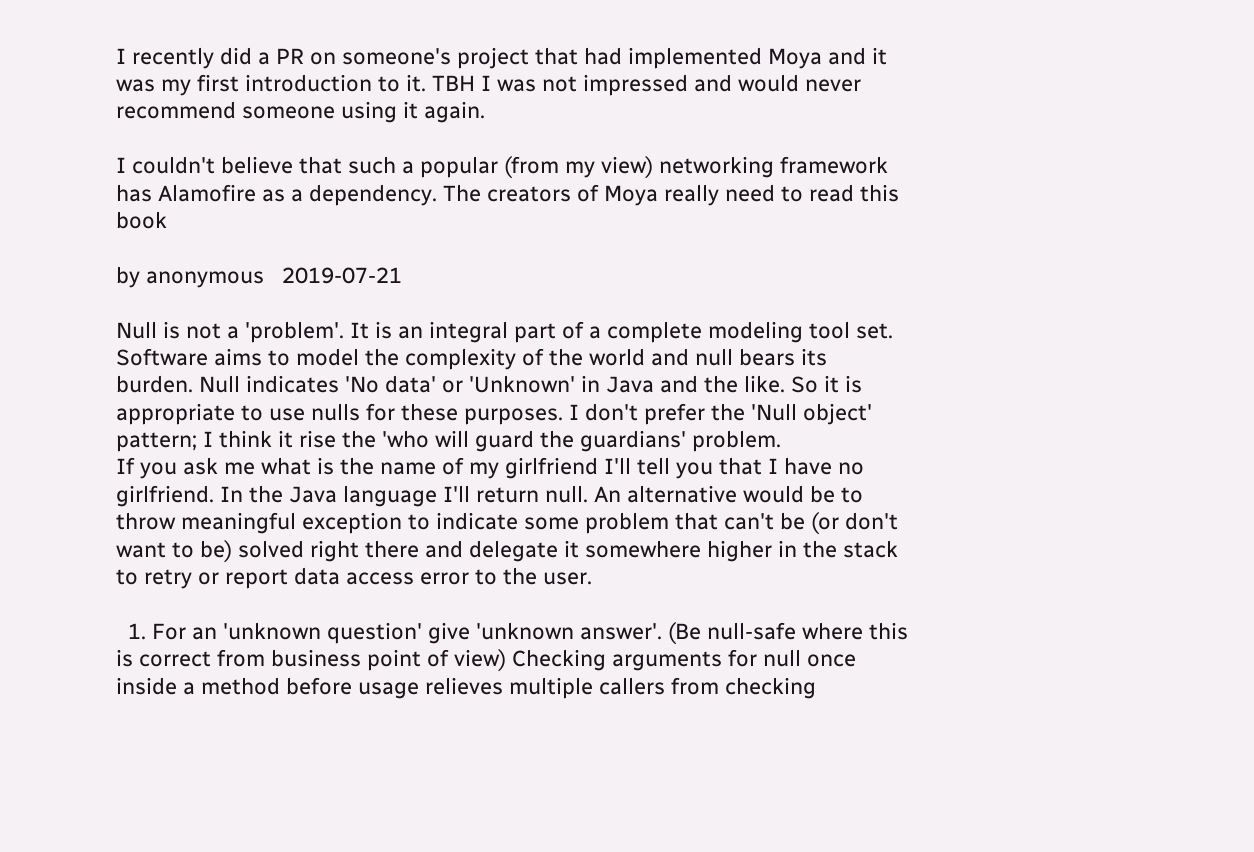I recently did a PR on someone's project that had implemented Moya and it was my first introduction to it. TBH I was not impressed and would never recommend someone using it again.

I couldn't believe that such a popular (from my view) networking framework has Alamofire as a dependency. The creators of Moya really need to read this book

by anonymous   2019-07-21

Null is not a 'problem'. It is an integral part of a complete modeling tool set. Software aims to model the complexity of the world and null bears its burden. Null indicates 'No data' or 'Unknown' in Java and the like. So it is appropriate to use nulls for these purposes. I don't prefer the 'Null object' pattern; I think it rise the 'who will guard the guardians' problem.
If you ask me what is the name of my girlfriend I'll tell you that I have no girlfriend. In the Java language I'll return null. An alternative would be to throw meaningful exception to indicate some problem that can't be (or don't want to be) solved right there and delegate it somewhere higher in the stack to retry or report data access error to the user.

  1. For an 'unknown question' give 'unknown answer'. (Be null-safe where this is correct from business point of view) Checking arguments for null once inside a method before usage relieves multiple callers from checking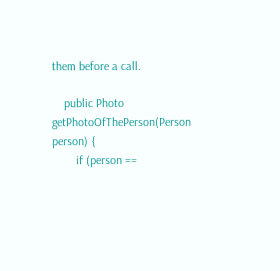them before a call.

    public Photo getPhotoOfThePerson(Person person) {
        if (person ==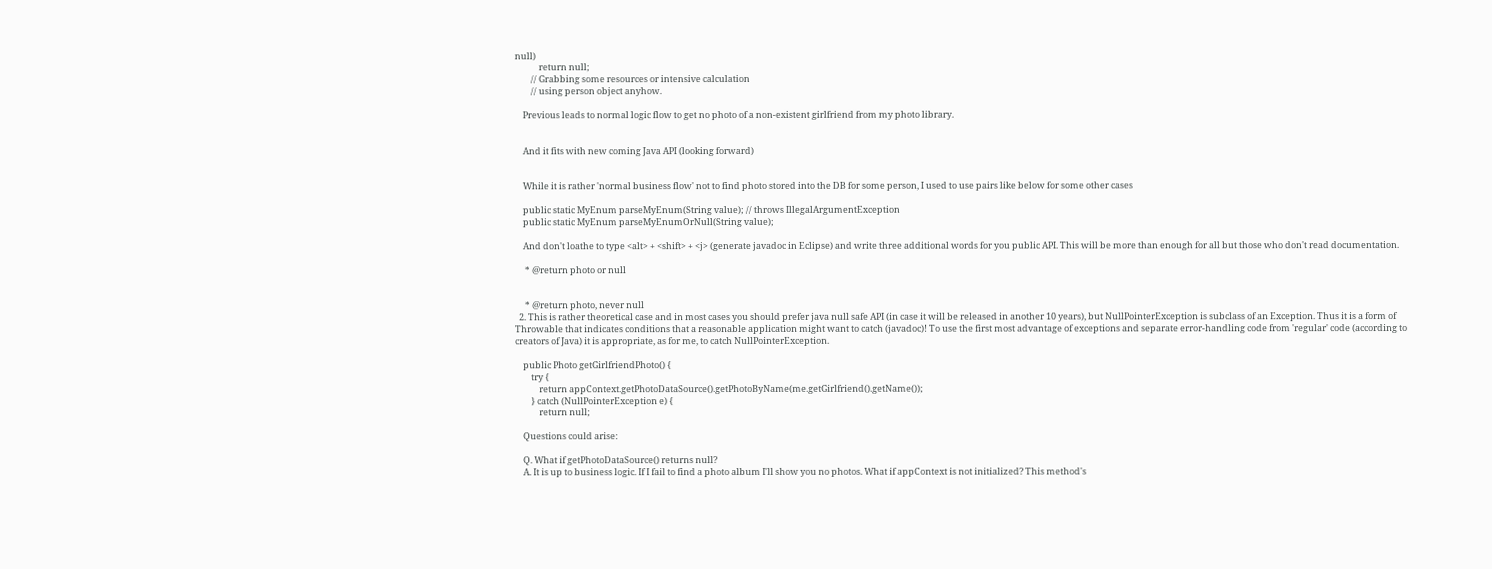null)
            return null;
        // Grabbing some resources or intensive calculation
        // using person object anyhow.

    Previous leads to normal logic flow to get no photo of a non-existent girlfriend from my photo library.


    And it fits with new coming Java API (looking forward)


    While it is rather 'normal business flow' not to find photo stored into the DB for some person, I used to use pairs like below for some other cases

    public static MyEnum parseMyEnum(String value); // throws IllegalArgumentException
    public static MyEnum parseMyEnumOrNull(String value);

    And don't loathe to type <alt> + <shift> + <j> (generate javadoc in Eclipse) and write three additional words for you public API. This will be more than enough for all but those who don't read documentation.

     * @return photo or null


     * @return photo, never null
  2. This is rather theoretical case and in most cases you should prefer java null safe API (in case it will be released in another 10 years), but NullPointerException is subclass of an Exception. Thus it is a form of Throwable that indicates conditions that a reasonable application might want to catch (javadoc)! To use the first most advantage of exceptions and separate error-handling code from 'regular' code (according to creators of Java) it is appropriate, as for me, to catch NullPointerException.

    public Photo getGirlfriendPhoto() {
        try {
            return appContext.getPhotoDataSource().getPhotoByName(me.getGirlfriend().getName());
        } catch (NullPointerException e) {
            return null;

    Questions could arise:

    Q. What if getPhotoDataSource() returns null?
    A. It is up to business logic. If I fail to find a photo album I'll show you no photos. What if appContext is not initialized? This method's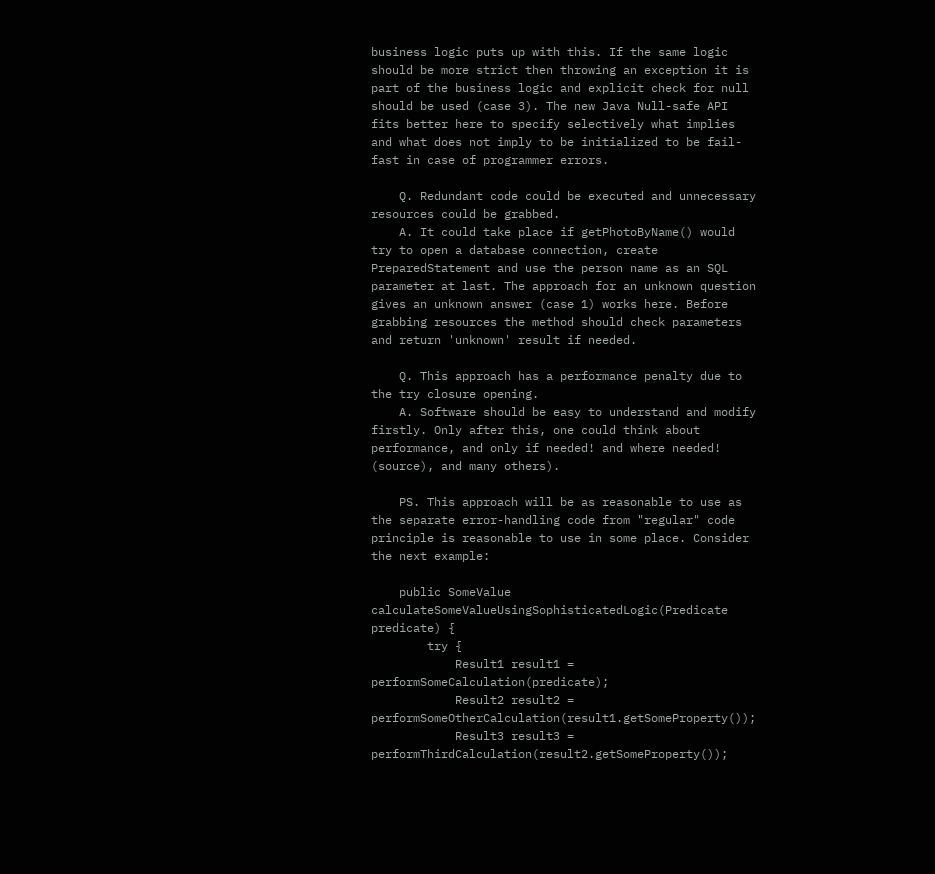business logic puts up with this. If the same logic should be more strict then throwing an exception it is part of the business logic and explicit check for null should be used (case 3). The new Java Null-safe API fits better here to specify selectively what implies and what does not imply to be initialized to be fail-fast in case of programmer errors.

    Q. Redundant code could be executed and unnecessary resources could be grabbed.
    A. It could take place if getPhotoByName() would try to open a database connection, create PreparedStatement and use the person name as an SQL parameter at last. The approach for an unknown question gives an unknown answer (case 1) works here. Before grabbing resources the method should check parameters and return 'unknown' result if needed.

    Q. This approach has a performance penalty due to the try closure opening.
    A. Software should be easy to understand and modify firstly. Only after this, one could think about performance, and only if needed! and where needed! (source), and many others).

    PS. This approach will be as reasonable to use as the separate error-handling code from "regular" code principle is reasonable to use in some place. Consider the next example:

    public SomeValue calculateSomeValueUsingSophisticatedLogic(Predicate predicate) {
        try {
            Result1 result1 = performSomeCalculation(predicate);
            Result2 result2 = performSomeOtherCalculation(result1.getSomeProperty());
            Result3 result3 = performThirdCalculation(result2.getSomeProperty());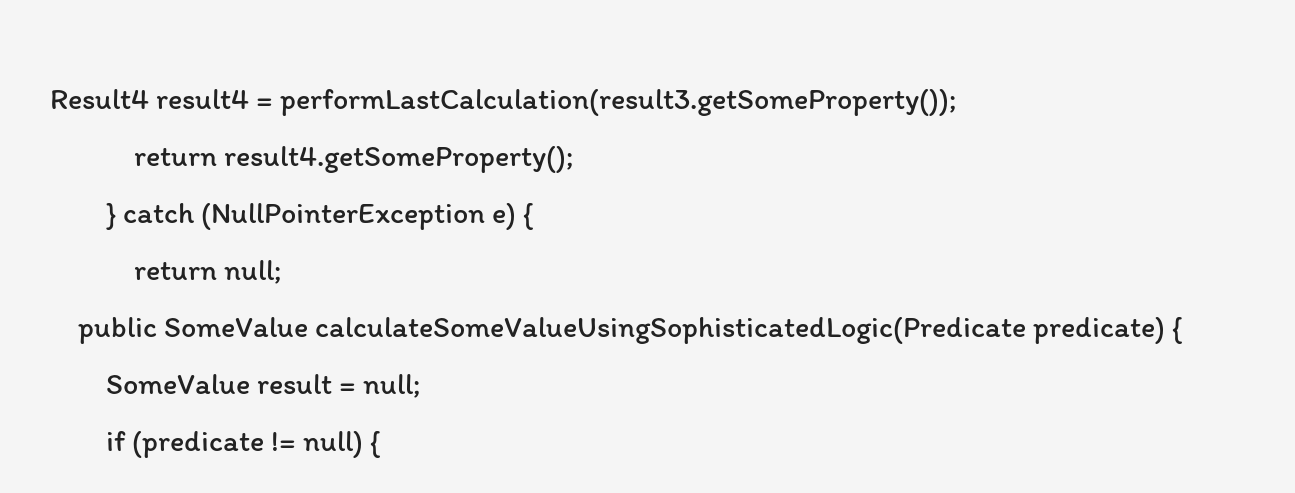Result4 result4 = performLastCalculation(result3.getSomeProperty());
            return result4.getSomeProperty();
        } catch (NullPointerException e) {
            return null;
    public SomeValue calculateSomeValueUsingSophisticatedLogic(Predicate predicate) {
        SomeValue result = null;
        if (predicate != null) {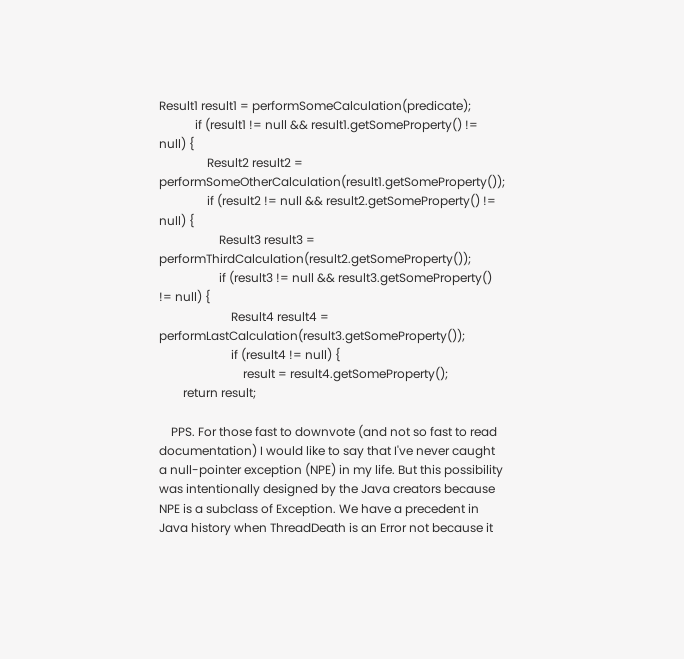Result1 result1 = performSomeCalculation(predicate);
            if (result1 != null && result1.getSomeProperty() != null) {
                Result2 result2 = performSomeOtherCalculation(result1.getSomeProperty());
                if (result2 != null && result2.getSomeProperty() != null) {
                    Result3 result3 = performThirdCalculation(result2.getSomeProperty());
                    if (result3 != null && result3.getSomeProperty() != null) {
                        Result4 result4 = performLastCalculation(result3.getSomeProperty());
                        if (result4 != null) {
                            result = result4.getSomeProperty();
        return result;

    PPS. For those fast to downvote (and not so fast to read documentation) I would like to say that I've never caught a null-pointer exception (NPE) in my life. But this possibility was intentionally designed by the Java creators because NPE is a subclass of Exception. We have a precedent in Java history when ThreadDeath is an Error not because it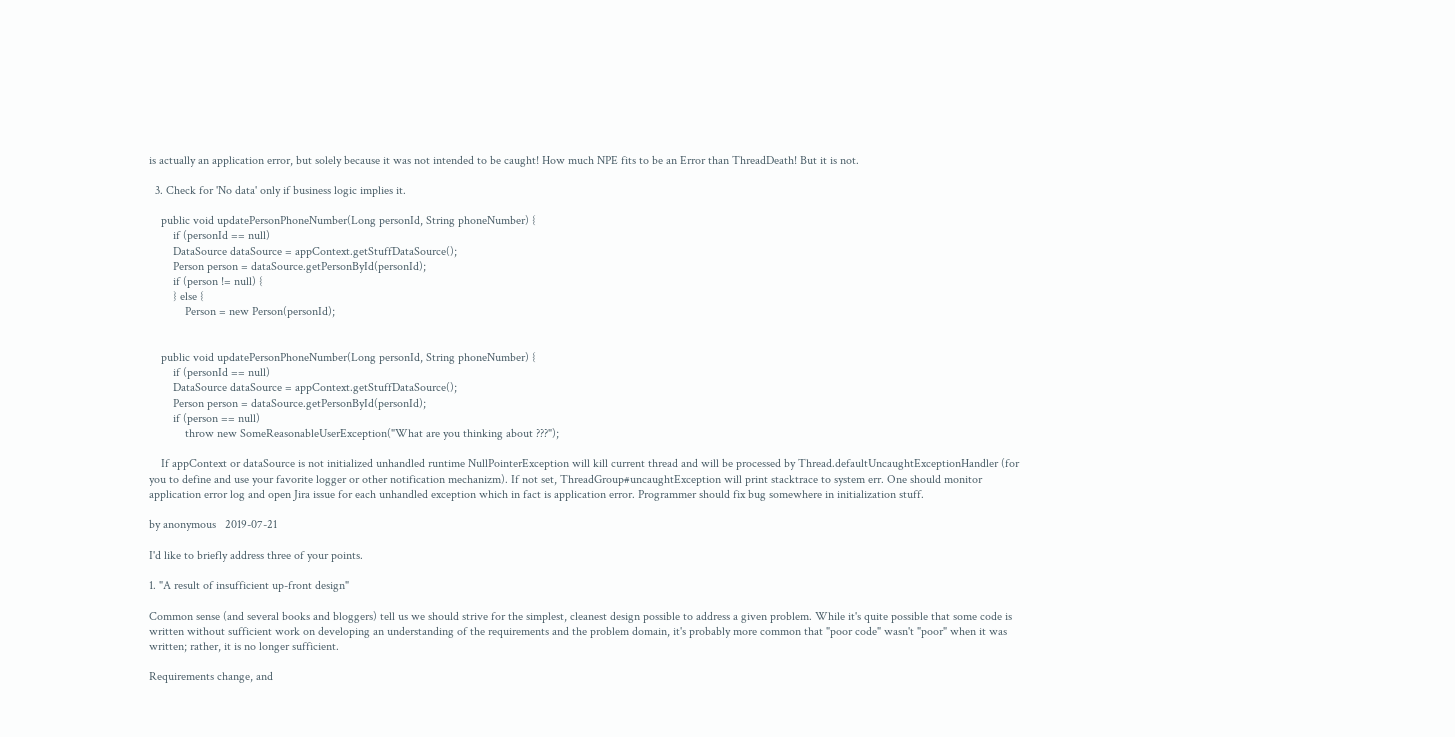is actually an application error, but solely because it was not intended to be caught! How much NPE fits to be an Error than ThreadDeath! But it is not.

  3. Check for 'No data' only if business logic implies it.

    public void updatePersonPhoneNumber(Long personId, String phoneNumber) {
        if (personId == null)
        DataSource dataSource = appContext.getStuffDataSource();
        Person person = dataSource.getPersonById(personId);
        if (person != null) {
        } else {
            Person = new Person(personId);


    public void updatePersonPhoneNumber(Long personId, String phoneNumber) {
        if (personId == null)
        DataSource dataSource = appContext.getStuffDataSource();
        Person person = dataSource.getPersonById(personId);
        if (person == null)
            throw new SomeReasonableUserException("What are you thinking about ???");

    If appContext or dataSource is not initialized unhandled runtime NullPointerException will kill current thread and will be processed by Thread.defaultUncaughtExceptionHandler (for you to define and use your favorite logger or other notification mechanizm). If not set, ThreadGroup#uncaughtException will print stacktrace to system err. One should monitor application error log and open Jira issue for each unhandled exception which in fact is application error. Programmer should fix bug somewhere in initialization stuff.

by anonymous   2019-07-21

I'd like to briefly address three of your points.

1. "A result of insufficient up-front design"

Common sense (and several books and bloggers) tell us we should strive for the simplest, cleanest design possible to address a given problem. While it's quite possible that some code is written without sufficient work on developing an understanding of the requirements and the problem domain, it's probably more common that "poor code" wasn't "poor" when it was written; rather, it is no longer sufficient.

Requirements change, and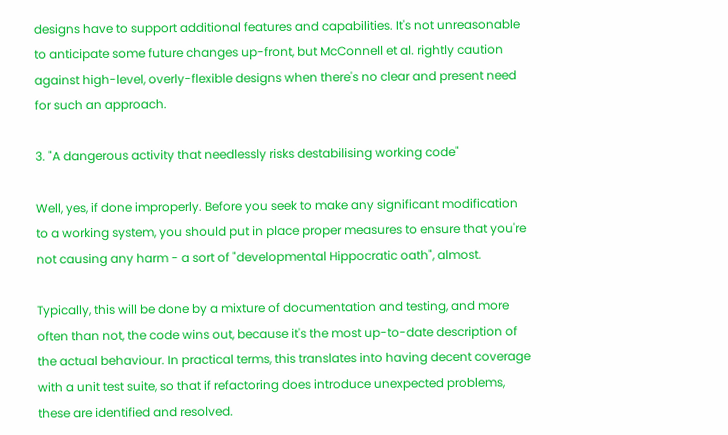designs have to support additional features and capabilities. It's not unreasonable to anticipate some future changes up-front, but McConnell et al. rightly caution against high-level, overly-flexible designs when there's no clear and present need for such an approach.

3. "A dangerous activity that needlessly risks destabilising working code"

Well, yes, if done improperly. Before you seek to make any significant modification to a working system, you should put in place proper measures to ensure that you're not causing any harm - a sort of "developmental Hippocratic oath", almost.

Typically, this will be done by a mixture of documentation and testing, and more often than not, the code wins out, because it's the most up-to-date description of the actual behaviour. In practical terms, this translates into having decent coverage with a unit test suite, so that if refactoring does introduce unexpected problems, these are identified and resolved.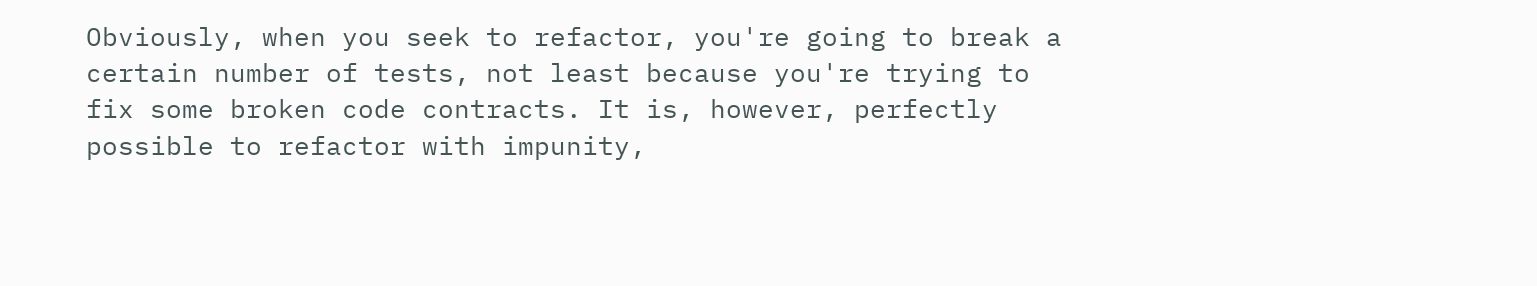Obviously, when you seek to refactor, you're going to break a certain number of tests, not least because you're trying to fix some broken code contracts. It is, however, perfectly possible to refactor with impunity,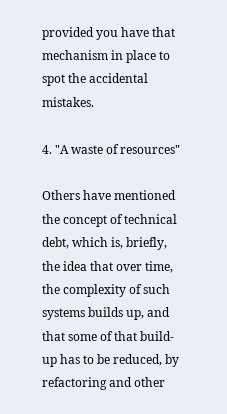provided you have that mechanism in place to spot the accidental mistakes.

4. "A waste of resources"

Others have mentioned the concept of technical debt, which is, briefly, the idea that over time, the complexity of such systems builds up, and that some of that build-up has to be reduced, by refactoring and other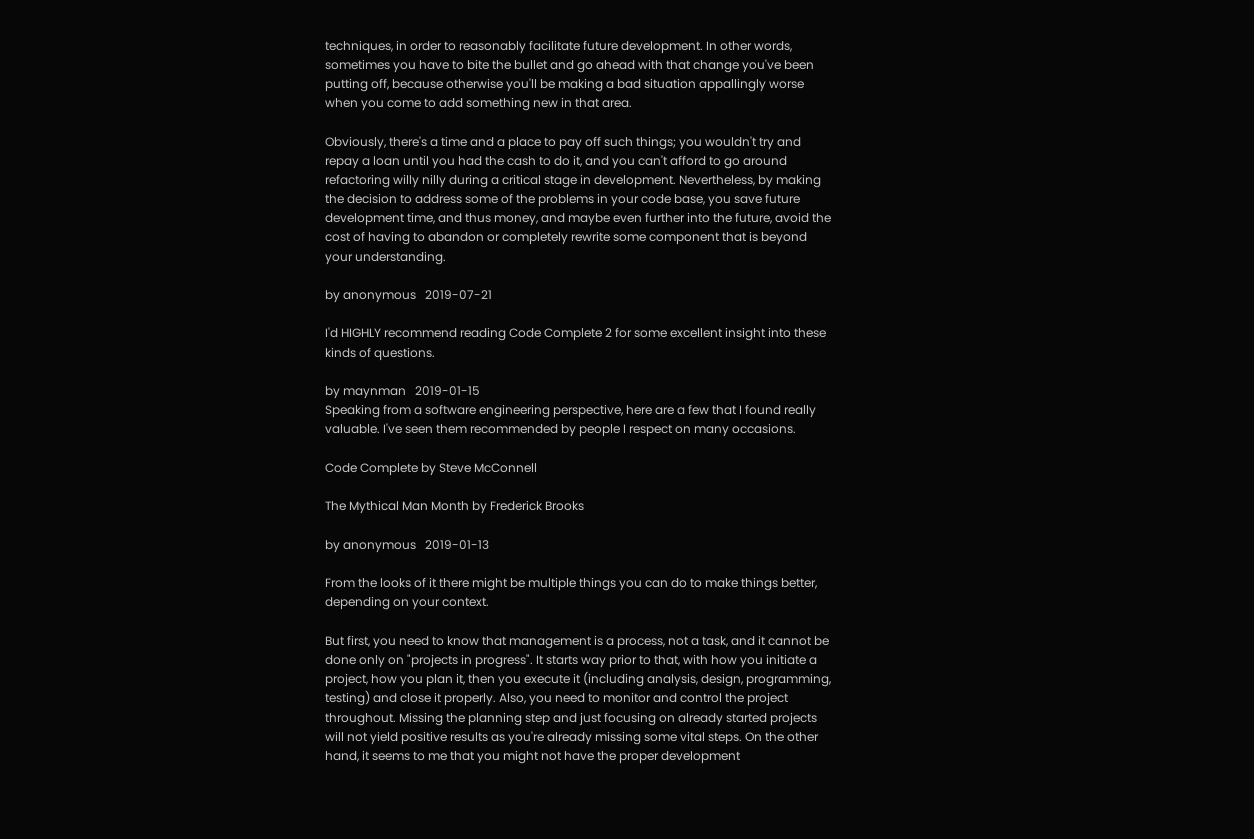techniques, in order to reasonably facilitate future development. In other words, sometimes you have to bite the bullet and go ahead with that change you've been putting off, because otherwise you'll be making a bad situation appallingly worse when you come to add something new in that area.

Obviously, there's a time and a place to pay off such things; you wouldn't try and repay a loan until you had the cash to do it, and you can't afford to go around refactoring willy nilly during a critical stage in development. Nevertheless, by making the decision to address some of the problems in your code base, you save future development time, and thus money, and maybe even further into the future, avoid the cost of having to abandon or completely rewrite some component that is beyond your understanding.

by anonymous   2019-07-21

I'd HIGHLY recommend reading Code Complete 2 for some excellent insight into these kinds of questions.

by maynman   2019-01-15
Speaking from a software engineering perspective, here are a few that I found really valuable. I've seen them recommended by people I respect on many occasions.

Code Complete by Steve McConnell

The Mythical Man Month by Frederick Brooks

by anonymous   2019-01-13

From the looks of it there might be multiple things you can do to make things better, depending on your context.

But first, you need to know that management is a process, not a task, and it cannot be done only on "projects in progress". It starts way prior to that, with how you initiate a project, how you plan it, then you execute it (including analysis, design, programming, testing) and close it properly. Also, you need to monitor and control the project throughout. Missing the planning step and just focusing on already started projects will not yield positive results as you're already missing some vital steps. On the other hand, it seems to me that you might not have the proper development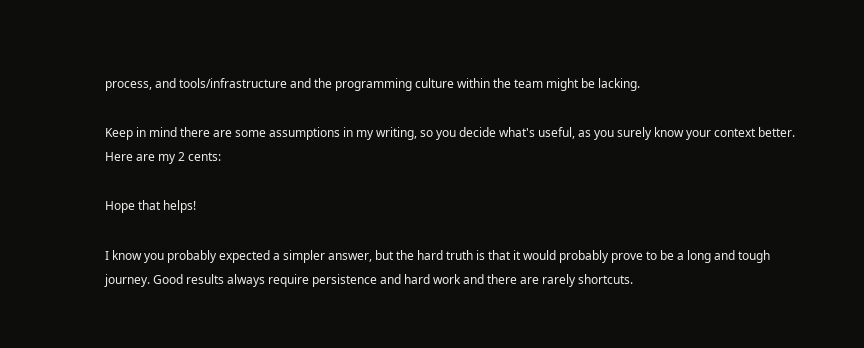process, and tools/infrastructure and the programming culture within the team might be lacking.

Keep in mind there are some assumptions in my writing, so you decide what's useful, as you surely know your context better. Here are my 2 cents:

Hope that helps!

I know you probably expected a simpler answer, but the hard truth is that it would probably prove to be a long and tough journey. Good results always require persistence and hard work and there are rarely shortcuts.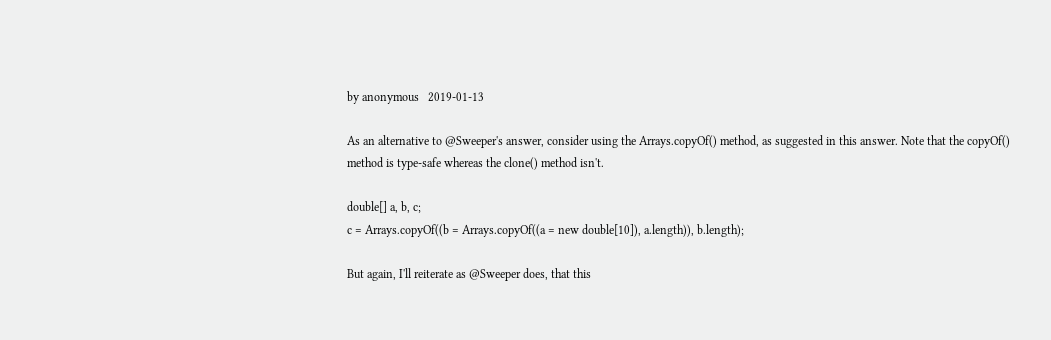by anonymous   2019-01-13

As an alternative to @Sweeper's answer, consider using the Arrays.copyOf() method, as suggested in this answer. Note that the copyOf() method is type-safe whereas the clone() method isn't.

double[] a, b, c;
c = Arrays.copyOf((b = Arrays.copyOf((a = new double[10]), a.length)), b.length);

But again, I'll reiterate as @Sweeper does, that this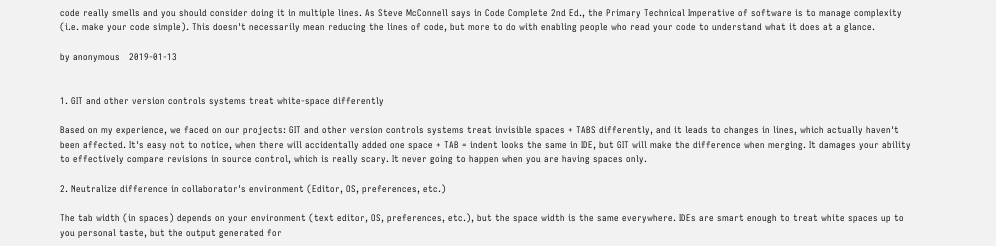code really smells and you should consider doing it in multiple lines. As Steve McConnell says in Code Complete 2nd Ed., the Primary Technical Imperative of software is to manage complexity (i.e. make your code simple). This doesn't necessarily mean reducing the lines of code, but more to do with enabling people who read your code to understand what it does at a glance.

by anonymous   2019-01-13


1. GIT and other version controls systems treat white-space differently

Based on my experience, we faced on our projects: GIT and other version controls systems treat invisible spaces + TABS differently, and it leads to changes in lines, which actually haven't been affected. It's easy not to notice, when there will accidentally added one space + TAB = indent looks the same in IDE, but GIT will make the difference when merging. It damages your ability to effectively compare revisions in source control, which is really scary. It never going to happen when you are having spaces only.

2. Neutralize difference in collaborator's environment (Editor, OS, preferences, etc.)

The tab width (in spaces) depends on your environment (text editor, OS, preferences, etc.), but the space width is the same everywhere. IDEs are smart enough to treat white spaces up to you personal taste, but the output generated for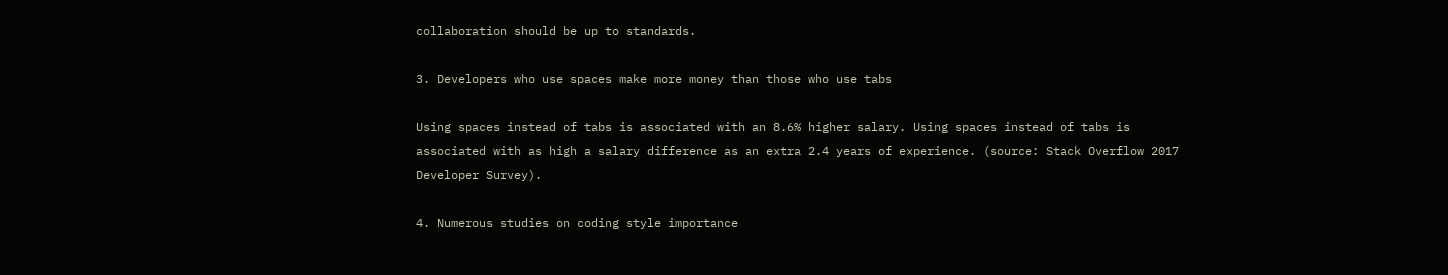collaboration should be up to standards.

3. Developers who use spaces make more money than those who use tabs

Using spaces instead of tabs is associated with an 8.6% higher salary. Using spaces instead of tabs is associated with as high a salary difference as an extra 2.4 years of experience. (source: Stack Overflow 2017 Developer Survey).

4. Numerous studies on coding style importance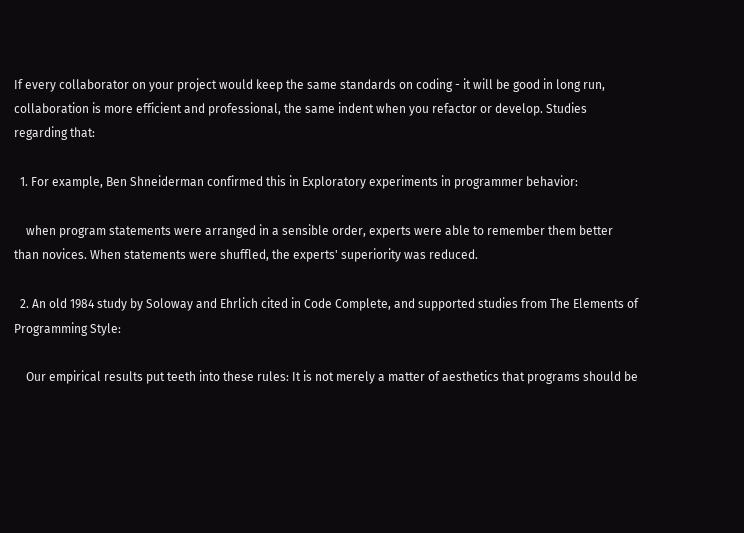If every collaborator on your project would keep the same standards on coding - it will be good in long run, collaboration is more efficient and professional, the same indent when you refactor or develop. Studies regarding that:

  1. For example, Ben Shneiderman confirmed this in Exploratory experiments in programmer behavior:

    when program statements were arranged in a sensible order, experts were able to remember them better than novices. When statements were shuffled, the experts' superiority was reduced.

  2. An old 1984 study by Soloway and Ehrlich cited in Code Complete, and supported studies from The Elements of Programming Style:

    Our empirical results put teeth into these rules: It is not merely a matter of aesthetics that programs should be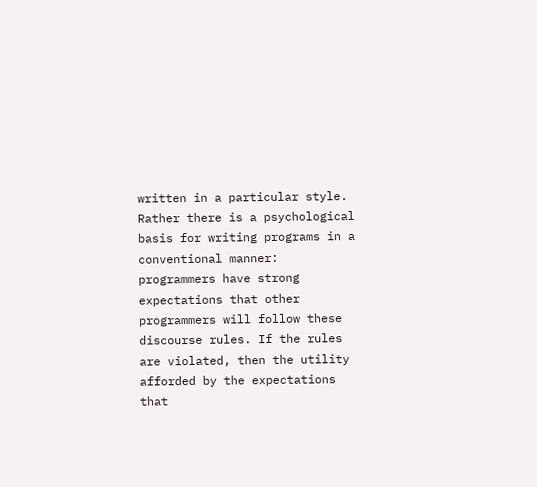written in a particular style. Rather there is a psychological basis for writing programs in a conventional manner: programmers have strong expectations that other programmers will follow these discourse rules. If the rules are violated, then the utility afforded by the expectations that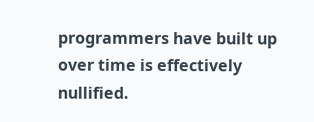programmers have built up over time is effectively nullified.